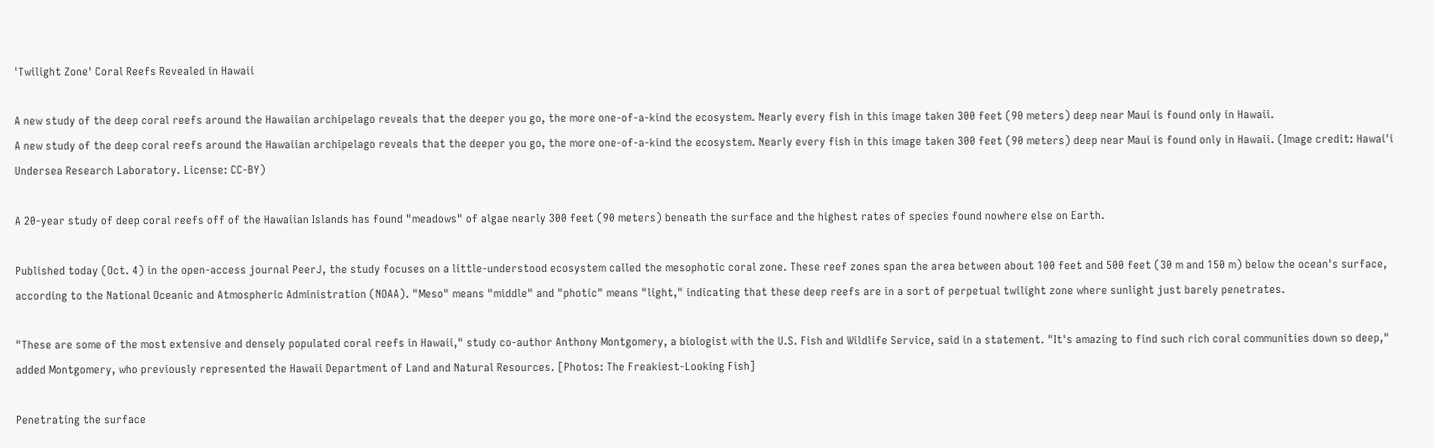'Twilight Zone' Coral Reefs Revealed in Hawaii

A new study of the deep coral reefs around the Hawaiian archipelago reveals that the deeper you go, the more one-of-a-kind the ecosystem. Nearly every fish in this image taken 300 feet (90 meters) deep near Maui is found only in Hawaii.
A new study of the deep coral reefs around the Hawaiian archipelago reveals that the deeper you go, the more one-of-a-kind the ecosystem. Nearly every fish in this image taken 300 feet (90 meters) deep near Maui is found only in Hawaii. (Image credit: Hawai'i Undersea Research Laboratory. License: CC-BY)

A 20-year study of deep coral reefs off of the Hawaiian Islands has found "meadows" of algae nearly 300 feet (90 meters) beneath the surface and the highest rates of species found nowhere else on Earth.

Published today (Oct. 4) in the open-access journal PeerJ, the study focuses on a little-understood ecosystem called the mesophotic coral zone. These reef zones span the area between about 100 feet and 500 feet (30 m and 150 m) below the ocean's surface, according to the National Oceanic and Atmospheric Administration (NOAA). "Meso" means "middle" and "photic" means "light," indicating that these deep reefs are in a sort of perpetual twilight zone where sunlight just barely penetrates.

"These are some of the most extensive and densely populated coral reefs in Hawaii," study co-author Anthony Montgomery, a biologist with the U.S. Fish and Wildlife Service, said in a statement. "It's amazing to find such rich coral communities down so deep," added Montgomery, who previously represented the Hawaii Department of Land and Natural Resources. [Photos: The Freakiest-Looking Fish]

Penetrating the surface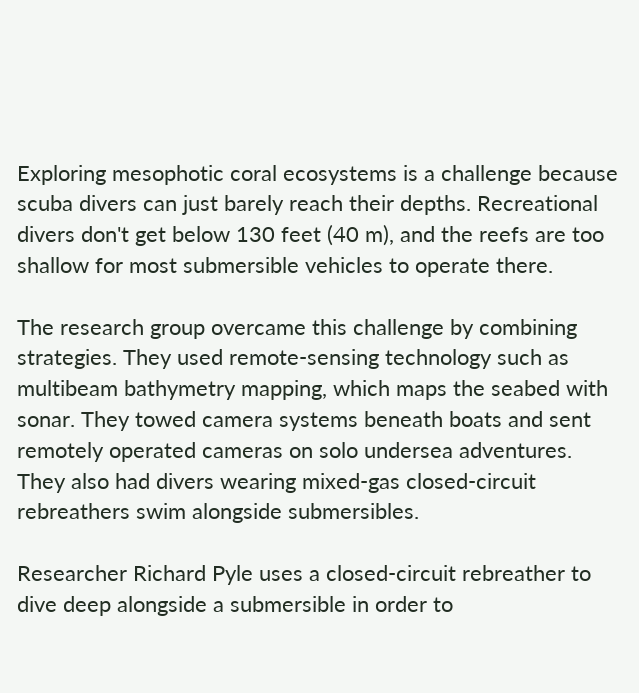Exploring mesophotic coral ecosystems is a challenge because scuba divers can just barely reach their depths. Recreational divers don't get below 130 feet (40 m), and the reefs are too shallow for most submersible vehicles to operate there.

The research group overcame this challenge by combining strategies. They used remote-sensing technology such as multibeam bathymetry mapping, which maps the seabed with sonar. They towed camera systems beneath boats and sent remotely operated cameras on solo undersea adventures. They also had divers wearing mixed-gas closed-circuit rebreathers swim alongside submersibles.

Researcher Richard Pyle uses a closed-circuit rebreather to dive deep alongside a submersible in order to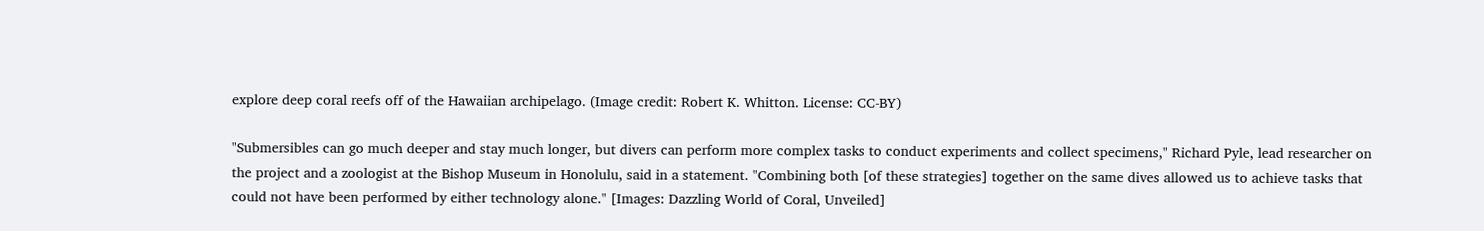explore deep coral reefs off of the Hawaiian archipelago. (Image credit: Robert K. Whitton. License: CC-BY)

"Submersibles can go much deeper and stay much longer, but divers can perform more complex tasks to conduct experiments and collect specimens," Richard Pyle, lead researcher on the project and a zoologist at the Bishop Museum in Honolulu, said in a statement. "Combining both [of these strategies] together on the same dives allowed us to achieve tasks that could not have been performed by either technology alone." [Images: Dazzling World of Coral, Unveiled]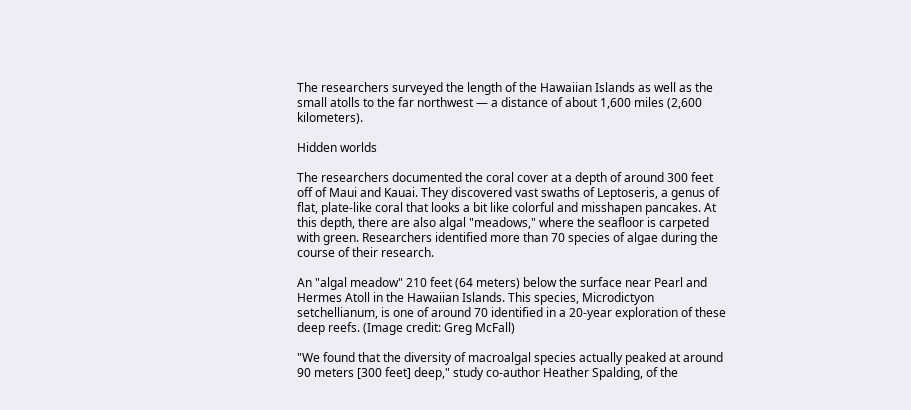The researchers surveyed the length of the Hawaiian Islands as well as the small atolls to the far northwest — a distance of about 1,600 miles (2,600 kilometers).

Hidden worlds

The researchers documented the coral cover at a depth of around 300 feet off of Maui and Kauai. They discovered vast swaths of Leptoseris, a genus of flat, plate-like coral that looks a bit like colorful and misshapen pancakes. At this depth, there are also algal "meadows," where the seafloor is carpeted with green. Researchers identified more than 70 species of algae during the course of their research.

An "algal meadow" 210 feet (64 meters) below the surface near Pearl and Hermes Atoll in the Hawaiian Islands. This species, Microdictyon setchellianum, is one of around 70 identified in a 20-year exploration of these deep reefs. (Image credit: Greg McFall)

"We found that the diversity of macroalgal species actually peaked at around 90 meters [300 feet] deep," study co-author Heather Spalding, of the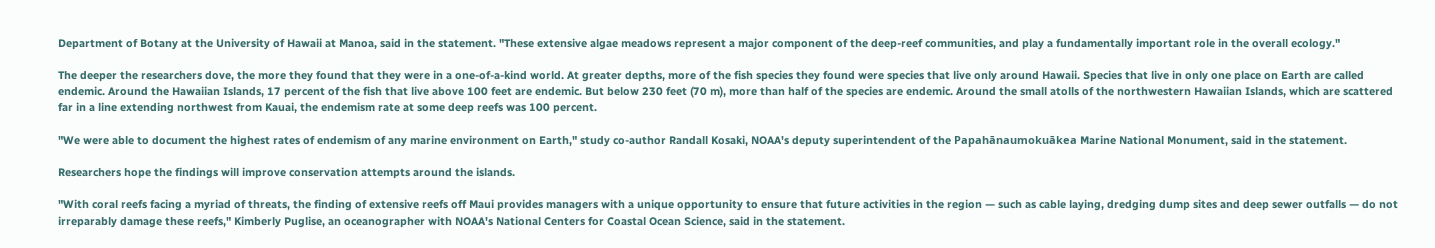Department of Botany at the University of Hawaii at Manoa, said in the statement. "These extensive algae meadows represent a major component of the deep-reef communities, and play a fundamentally important role in the overall ecology."

The deeper the researchers dove, the more they found that they were in a one-of-a-kind world. At greater depths, more of the fish species they found were species that live only around Hawaii. Species that live in only one place on Earth are called endemic. Around the Hawaiian Islands, 17 percent of the fish that live above 100 feet are endemic. But below 230 feet (70 m), more than half of the species are endemic. Around the small atolls of the northwestern Hawaiian Islands, which are scattered far in a line extending northwest from Kauai, the endemism rate at some deep reefs was 100 percent.

"We were able to document the highest rates of endemism of any marine environment on Earth," study co-author Randall Kosaki, NOAA's deputy superintendent of the Papahānaumokuākea Marine National Monument, said in the statement.

Researchers hope the findings will improve conservation attempts around the islands.

"With coral reefs facing a myriad of threats, the finding of extensive reefs off Maui provides managers with a unique opportunity to ensure that future activities in the region — such as cable laying, dredging dump sites and deep sewer outfalls — do not irreparably damage these reefs," Kimberly Puglise, an oceanographer with NOAA's National Centers for Coastal Ocean Science, said in the statement.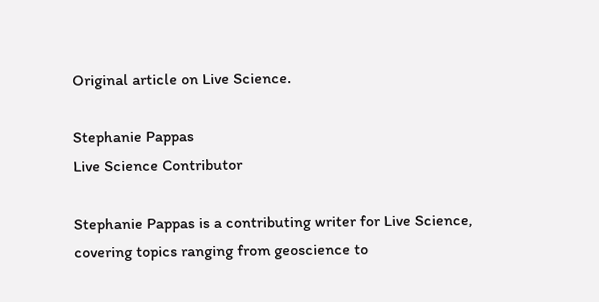Original article on Live Science.

Stephanie Pappas
Live Science Contributor

Stephanie Pappas is a contributing writer for Live Science, covering topics ranging from geoscience to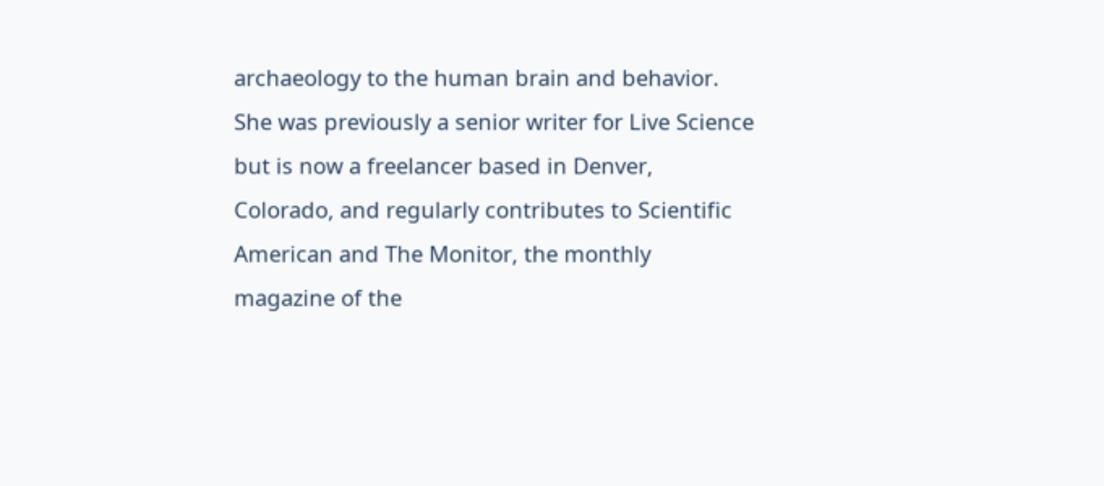archaeology to the human brain and behavior. She was previously a senior writer for Live Science but is now a freelancer based in Denver, Colorado, and regularly contributes to Scientific American and The Monitor, the monthly magazine of the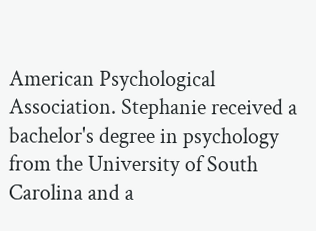American Psychological Association. Stephanie received a bachelor's degree in psychology from the University of South Carolina and a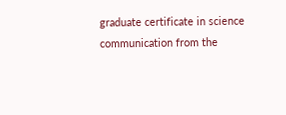graduate certificate in science communication from the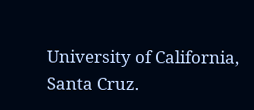University of California, Santa Cruz.